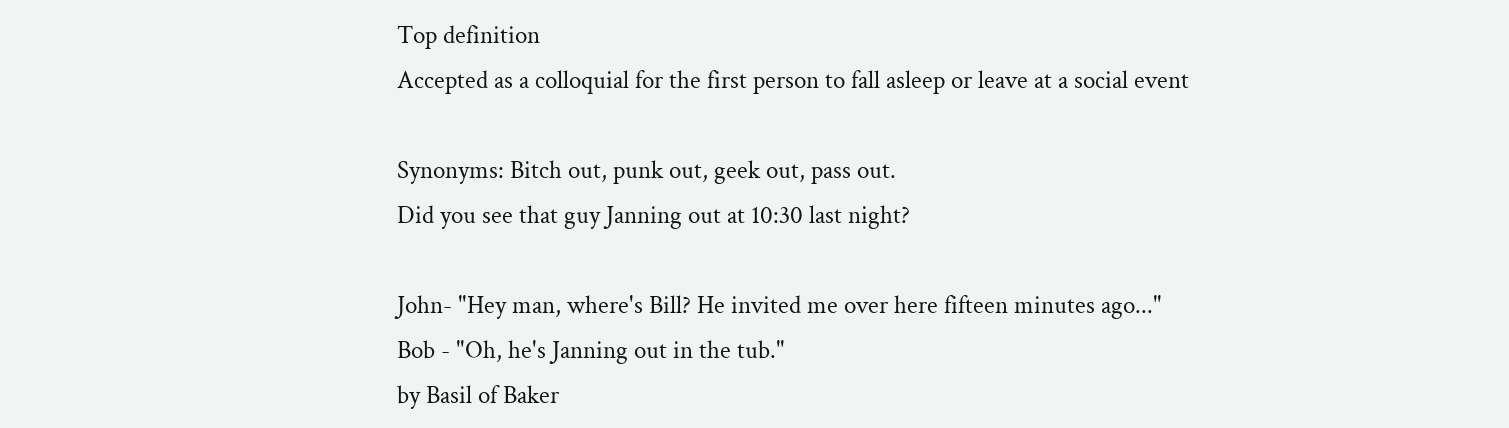Top definition
Accepted as a colloquial for the first person to fall asleep or leave at a social event

Synonyms: Bitch out, punk out, geek out, pass out.
Did you see that guy Janning out at 10:30 last night?

John- "Hey man, where's Bill? He invited me over here fifteen minutes ago..."
Bob - "Oh, he's Janning out in the tub."
by Basil of Baker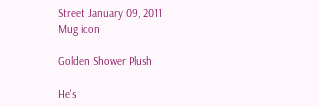Street January 09, 2011
Mug icon

Golden Shower Plush

He's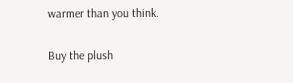warmer than you think.

Buy the plush